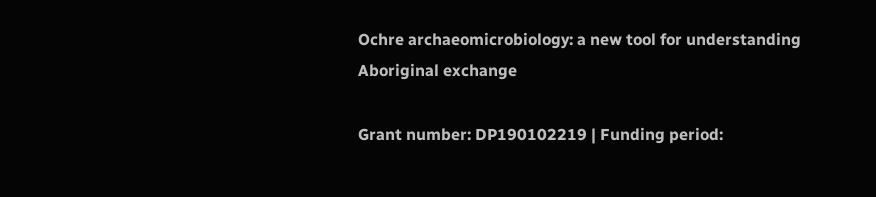Ochre archaeomicrobiology: a new tool for understanding Aboriginal exchange

Grant number: DP190102219 | Funding period: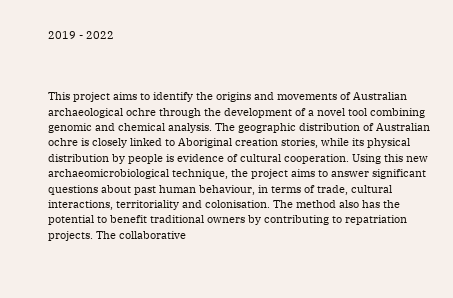2019 - 2022



This project aims to identify the origins and movements of Australian archaeological ochre through the development of a novel tool combining genomic and chemical analysis. The geographic distribution of Australian ochre is closely linked to Aboriginal creation stories, while its physical distribution by people is evidence of cultural cooperation. Using this new archaeomicrobiological technique, the project aims to answer significant questions about past human behaviour, in terms of trade, cultural interactions, territoriality and colonisation. The method also has the potential to benefit traditional owners by contributing to repatriation projects. The collaborative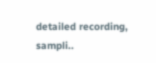detailed recording, sampli..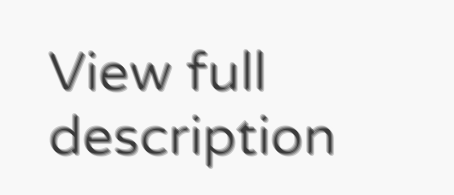View full description